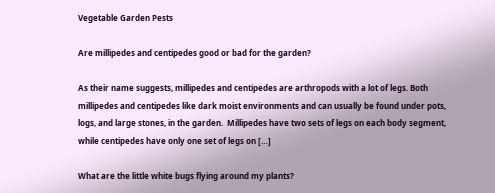Vegetable Garden Pests

Are millipedes and centipedes good or bad for the garden?

As their name suggests, millipedes and centipedes are arthropods with a lot of legs. Both millipedes and centipedes like dark moist environments and can usually be found under pots, logs, and large stones, in the garden.  Millipedes have two sets of legs on each body segment, while centipedes have only one set of legs on […]

What are the little white bugs flying around my plants?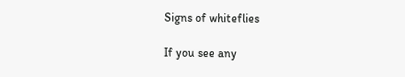Signs of whiteflies

If you see any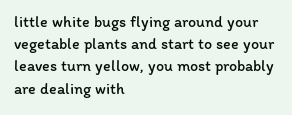little white bugs flying around your vegetable plants and start to see your leaves turn yellow, you most probably are dealing with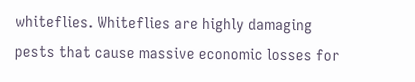whiteflies. Whiteflies are highly damaging pests that cause massive economic losses for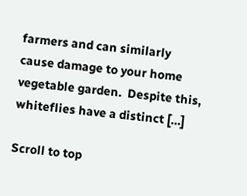farmers and can similarly cause damage to your home vegetable garden.  Despite this, whiteflies have a distinct […]

Scroll to top